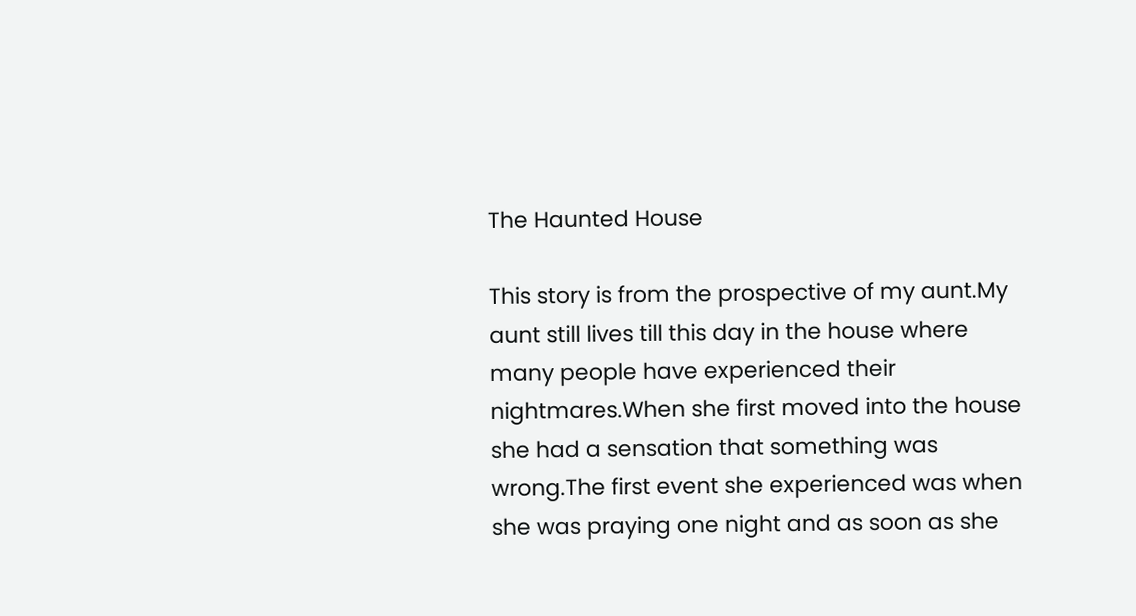The Haunted House

This story is from the prospective of my aunt.My aunt still lives till this day in the house where many people have experienced their nightmares.When she first moved into the house she had a sensation that something was wrong.The first event she experienced was when she was praying one night and as soon as she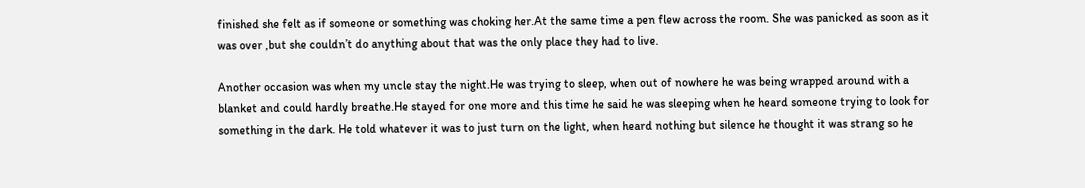finished she felt as if someone or something was choking her.At the same time a pen flew across the room. She was panicked as soon as it was over ,but she couldn’t do anything about that was the only place they had to live.

Another occasion was when my uncle stay the night.He was trying to sleep, when out of nowhere he was being wrapped around with a blanket and could hardly breathe.He stayed for one more and this time he said he was sleeping when he heard someone trying to look for something in the dark. He told whatever it was to just turn on the light, when heard nothing but silence he thought it was strang so he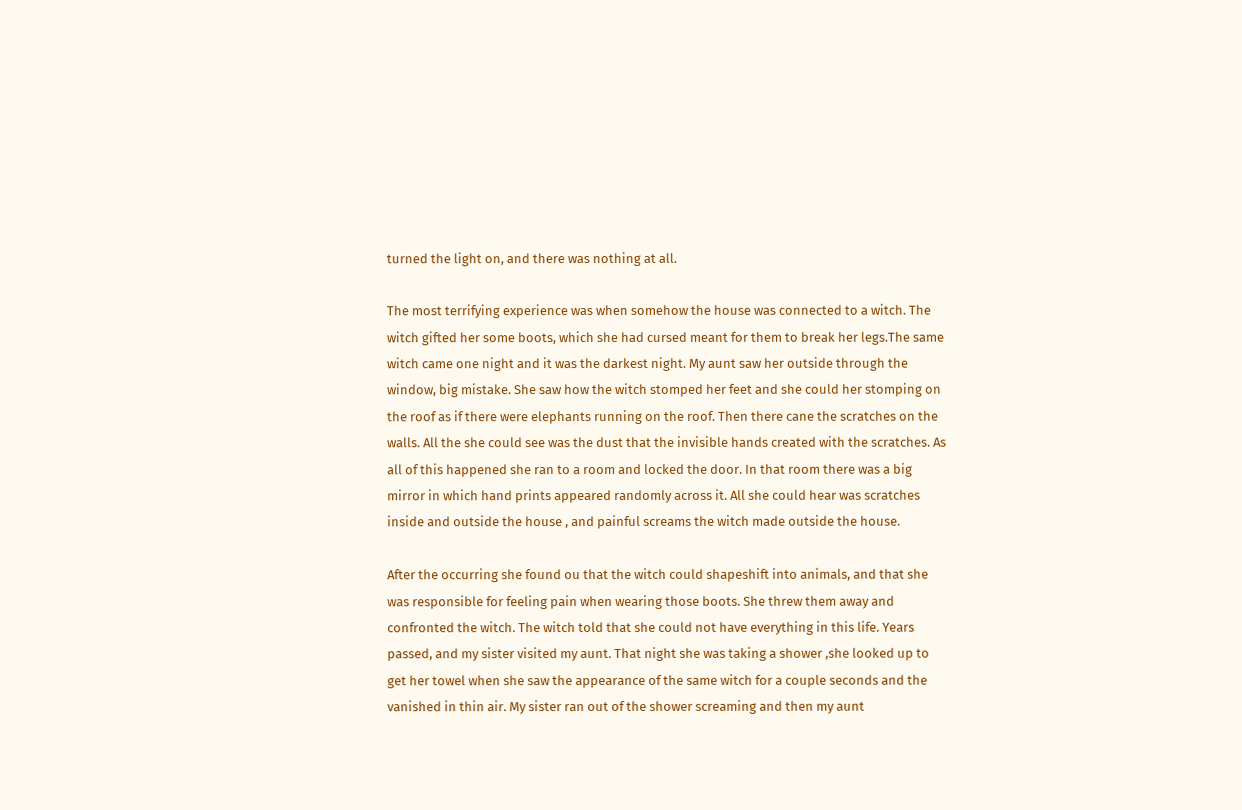turned the light on, and there was nothing at all.

The most terrifying experience was when somehow the house was connected to a witch. The witch gifted her some boots, which she had cursed meant for them to break her legs.The same witch came one night and it was the darkest night. My aunt saw her outside through the window, big mistake. She saw how the witch stomped her feet and she could her stomping on the roof as if there were elephants running on the roof. Then there cane the scratches on the walls. All the she could see was the dust that the invisible hands created with the scratches. As all of this happened she ran to a room and locked the door. In that room there was a big mirror in which hand prints appeared randomly across it. All she could hear was scratches inside and outside the house , and painful screams the witch made outside the house.

After the occurring she found ou that the witch could shapeshift into animals, and that she was responsible for feeling pain when wearing those boots. She threw them away and confronted the witch. The witch told that she could not have everything in this life. Years passed, and my sister visited my aunt. That night she was taking a shower ,she looked up to get her towel when she saw the appearance of the same witch for a couple seconds and the vanished in thin air. My sister ran out of the shower screaming and then my aunt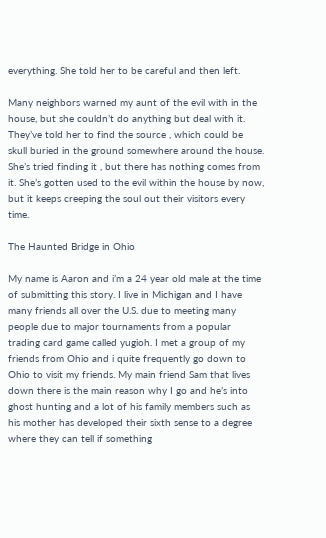everything. She told her to be careful and then left.

Many neighbors warned my aunt of the evil with in the house, but she couldn’t do anything but deal with it. They’ve told her to find the source , which could be skull buried in the ground somewhere around the house. She’s tried finding it , but there has nothing comes from it. She’s gotten used to the evil within the house by now, but it keeps creeping the soul out their visitors every time.

The Haunted Bridge in Ohio

My name is Aaron and i’m a 24 year old male at the time of submitting this story. I live in Michigan and I have many friends all over the U.S. due to meeting many people due to major tournaments from a popular trading card game called yugioh. I met a group of my friends from Ohio and i quite frequently go down to Ohio to visit my friends. My main friend Sam that lives down there is the main reason why I go and he’s into ghost hunting and a lot of his family members such as his mother has developed their sixth sense to a degree where they can tell if something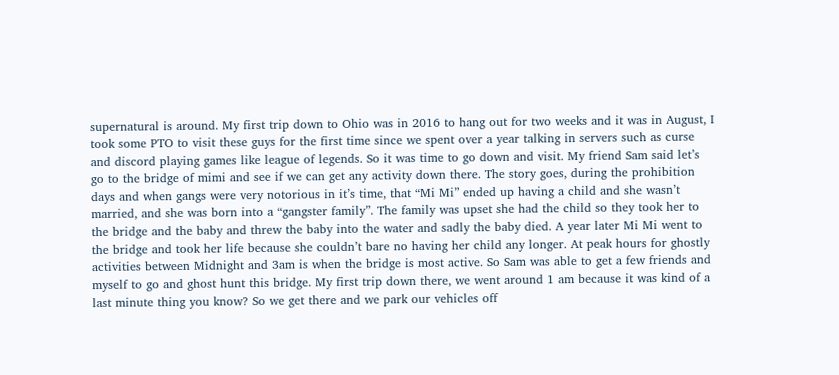supernatural is around. My first trip down to Ohio was in 2016 to hang out for two weeks and it was in August, I took some PTO to visit these guys for the first time since we spent over a year talking in servers such as curse and discord playing games like league of legends. So it was time to go down and visit. My friend Sam said let’s go to the bridge of mimi and see if we can get any activity down there. The story goes, during the prohibition days and when gangs were very notorious in it’s time, that “Mi Mi” ended up having a child and she wasn’t married, and she was born into a “gangster family”. The family was upset she had the child so they took her to the bridge and the baby and threw the baby into the water and sadly the baby died. A year later Mi Mi went to the bridge and took her life because she couldn’t bare no having her child any longer. At peak hours for ghostly activities between Midnight and 3am is when the bridge is most active. So Sam was able to get a few friends and myself to go and ghost hunt this bridge. My first trip down there, we went around 1 am because it was kind of a last minute thing you know? So we get there and we park our vehicles off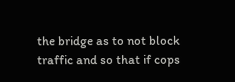the bridge as to not block traffic and so that if cops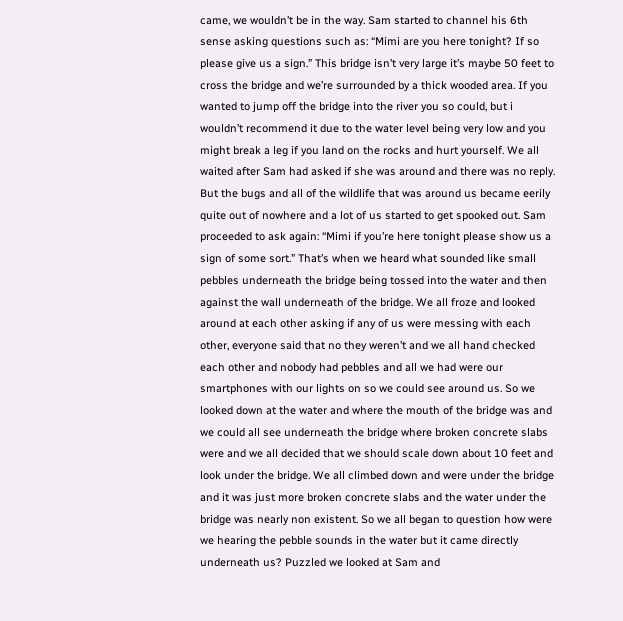came, we wouldn’t be in the way. Sam started to channel his 6th sense asking questions such as: “Mimi are you here tonight? If so please give us a sign.” This bridge isn’t very large it’s maybe 50 feet to cross the bridge and we’re surrounded by a thick wooded area. If you wanted to jump off the bridge into the river you so could, but i wouldn’t recommend it due to the water level being very low and you might break a leg if you land on the rocks and hurt yourself. We all waited after Sam had asked if she was around and there was no reply. But the bugs and all of the wildlife that was around us became eerily quite out of nowhere and a lot of us started to get spooked out. Sam proceeded to ask again: “Mimi if you’re here tonight please show us a sign of some sort.” That’s when we heard what sounded like small pebbles underneath the bridge being tossed into the water and then against the wall underneath of the bridge. We all froze and looked around at each other asking if any of us were messing with each other, everyone said that no they weren’t and we all hand checked each other and nobody had pebbles and all we had were our smartphones with our lights on so we could see around us. So we looked down at the water and where the mouth of the bridge was and we could all see underneath the bridge where broken concrete slabs were and we all decided that we should scale down about 10 feet and look under the bridge. We all climbed down and were under the bridge and it was just more broken concrete slabs and the water under the bridge was nearly non existent. So we all began to question how were we hearing the pebble sounds in the water but it came directly underneath us? Puzzled we looked at Sam and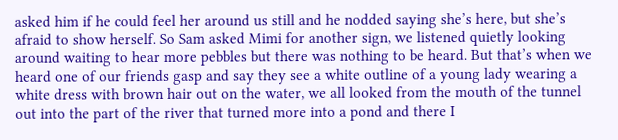asked him if he could feel her around us still and he nodded saying she’s here, but she’s afraid to show herself. So Sam asked Mimi for another sign, we listened quietly looking around waiting to hear more pebbles but there was nothing to be heard. But that’s when we heard one of our friends gasp and say they see a white outline of a young lady wearing a white dress with brown hair out on the water, we all looked from the mouth of the tunnel out into the part of the river that turned more into a pond and there I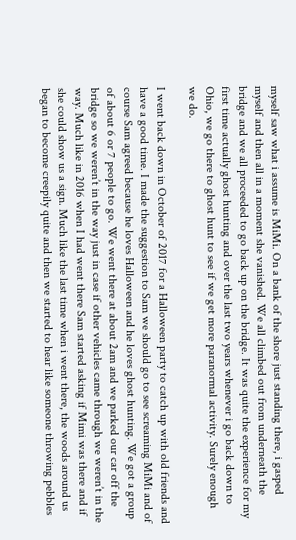myself saw what i assume is MiMi. On a bank of the shore just standing there, i gasped myself and then all in a moment she vanished. We all climbed out from underneath the bridge and we all proceeded to go back up on the bridge. It was quite the experience for my first time actually ghost hunting and over the last two years whenever i go back down to Ohio, we go there to ghost hunt to see if we get more paranormal activity. Surely enough we do.

I went back down in October of 2017 for a Halloween party to catch up with old friends and have a good time. I made the suggestion to Sam we should go to see screaming MiMi and of course Sam agreed because he loves Halloween and he loves ghost hunting. We got a group of about 6 or 7 people to go. We went there at about 2am and we parked our car off the bridge so we weren’t in the way just in case if other vehicles came through we weren’t in the way. Much like in 2016 when I had went there Sam started asking if Mimi was there and if she could show us a sign. Much like the last time when i went there, the woods around us began to become creepily quite and then we started to hear like someone throwing pebbles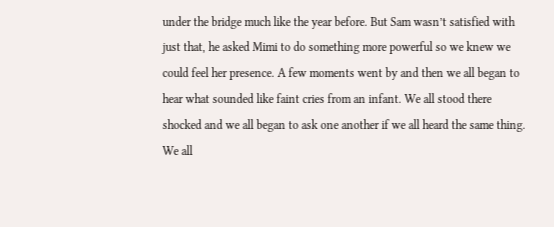under the bridge much like the year before. But Sam wasn’t satisfied with just that, he asked Mimi to do something more powerful so we knew we could feel her presence. A few moments went by and then we all began to hear what sounded like faint cries from an infant. We all stood there shocked and we all began to ask one another if we all heard the same thing. We all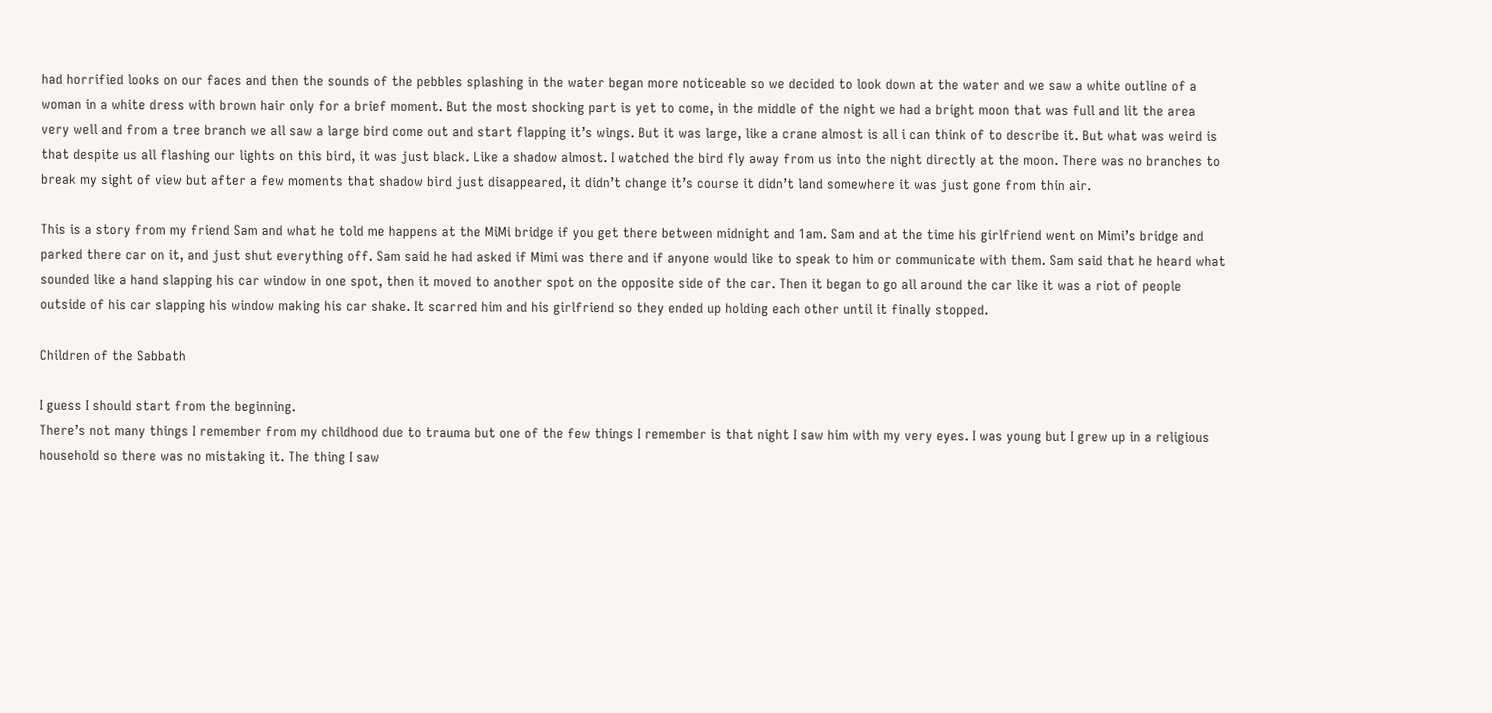had horrified looks on our faces and then the sounds of the pebbles splashing in the water began more noticeable so we decided to look down at the water and we saw a white outline of a woman in a white dress with brown hair only for a brief moment. But the most shocking part is yet to come, in the middle of the night we had a bright moon that was full and lit the area very well and from a tree branch we all saw a large bird come out and start flapping it’s wings. But it was large, like a crane almost is all i can think of to describe it. But what was weird is that despite us all flashing our lights on this bird, it was just black. Like a shadow almost. I watched the bird fly away from us into the night directly at the moon. There was no branches to break my sight of view but after a few moments that shadow bird just disappeared, it didn’t change it’s course it didn’t land somewhere it was just gone from thin air.

This is a story from my friend Sam and what he told me happens at the MiMi bridge if you get there between midnight and 1am. Sam and at the time his girlfriend went on Mimi’s bridge and parked there car on it, and just shut everything off. Sam said he had asked if Mimi was there and if anyone would like to speak to him or communicate with them. Sam said that he heard what sounded like a hand slapping his car window in one spot, then it moved to another spot on the opposite side of the car. Then it began to go all around the car like it was a riot of people outside of his car slapping his window making his car shake. It scarred him and his girlfriend so they ended up holding each other until it finally stopped.

Children of the Sabbath

I guess I should start from the beginning.
There’s not many things I remember from my childhood due to trauma but one of the few things I remember is that night I saw him with my very eyes. I was young but I grew up in a religious household so there was no mistaking it. The thing I saw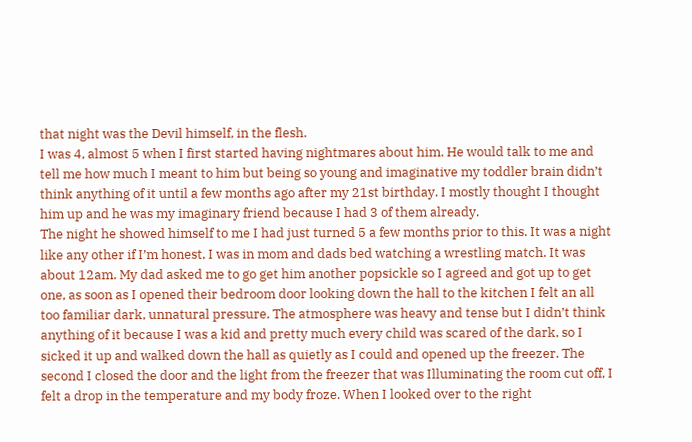that night was the Devil himself, in the flesh.
I was 4, almost 5 when I first started having nightmares about him. He would talk to me and tell me how much I meant to him but being so young and imaginative my toddler brain didn’t think anything of it until a few months ago after my 21st birthday. I mostly thought I thought him up and he was my imaginary friend because I had 3 of them already.
The night he showed himself to me I had just turned 5 a few months prior to this. It was a night like any other if I’m honest, I was in mom and dads bed watching a wrestling match. It was about 12am. My dad asked me to go get him another popsickle so I agreed and got up to get one, as soon as I opened their bedroom door looking down the hall to the kitchen I felt an all too familiar dark, unnatural pressure. The atmosphere was heavy and tense but I didn’t think anything of it because I was a kid and pretty much every child was scared of the dark, so I sicked it up and walked down the hall as quietly as I could and opened up the freezer. The second I closed the door and the light from the freezer that was Illuminating the room cut off, I felt a drop in the temperature and my body froze. When I looked over to the right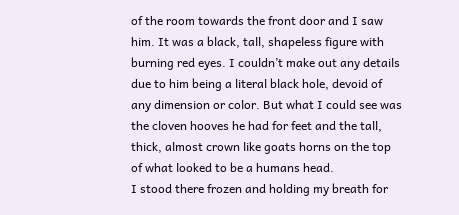of the room towards the front door and I saw him. It was a black, tall, shapeless figure with burning red eyes. I couldn’t make out any details due to him being a literal black hole, devoid of any dimension or color. But what I could see was the cloven hooves he had for feet and the tall, thick, almost crown like goats horns on the top of what looked to be a humans head.
I stood there frozen and holding my breath for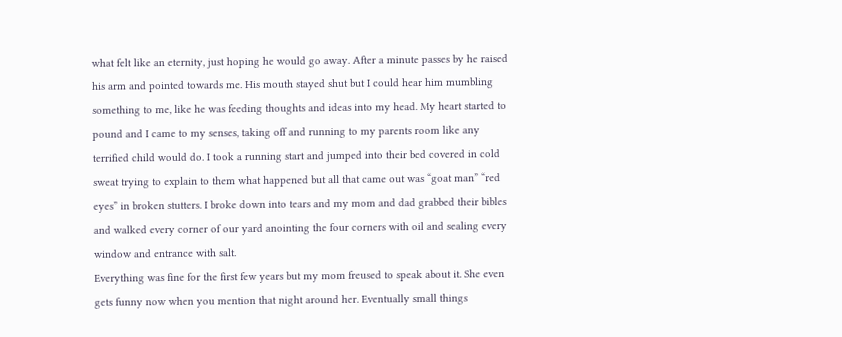what felt like an eternity, just hoping he would go away. After a minute passes by he raised his arm and pointed towards me. His mouth stayed shut but I could hear him mumbling something to me, like he was feeding thoughts and ideas into my head. My heart started to pound and I came to my senses, taking off and running to my parents room like any terrified child would do. I took a running start and jumped into their bed covered in cold sweat trying to explain to them what happened but all that came out was “goat man” “red eyes” in broken stutters. I broke down into tears and my mom and dad grabbed their bibles and walked every corner of our yard anointing the four corners with oil and sealing every window and entrance with salt.
Everything was fine for the first few years but my mom freused to speak about it. She even gets funny now when you mention that night around her. Eventually small things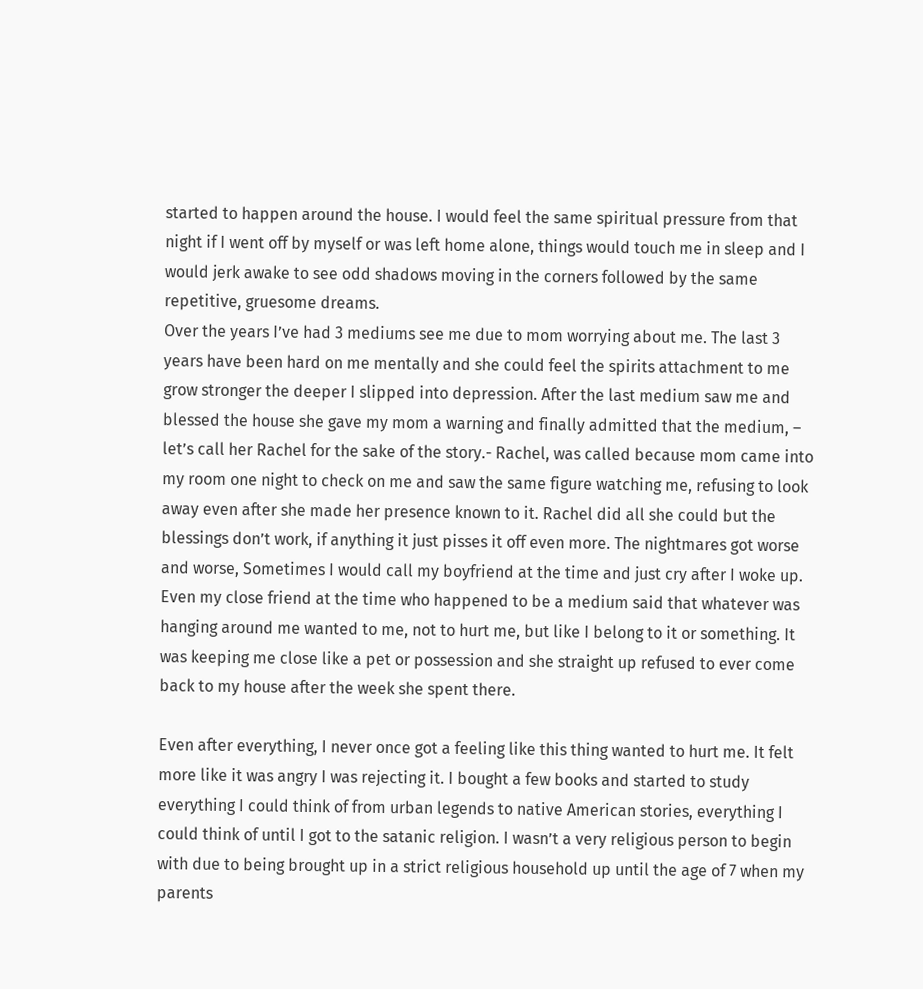started to happen around the house. I would feel the same spiritual pressure from that night if I went off by myself or was left home alone, things would touch me in sleep and I would jerk awake to see odd shadows moving in the corners followed by the same repetitive, gruesome dreams.
Over the years I’ve had 3 mediums see me due to mom worrying about me. The last 3 years have been hard on me mentally and she could feel the spirits attachment to me grow stronger the deeper I slipped into depression. After the last medium saw me and blessed the house she gave my mom a warning and finally admitted that the medium, – let’s call her Rachel for the sake of the story.- Rachel, was called because mom came into my room one night to check on me and saw the same figure watching me, refusing to look away even after she made her presence known to it. Rachel did all she could but the blessings don’t work, if anything it just pisses it off even more. The nightmares got worse and worse, Sometimes I would call my boyfriend at the time and just cry after I woke up. Even my close friend at the time who happened to be a medium said that whatever was hanging around me wanted to me, not to hurt me, but like I belong to it or something. It was keeping me close like a pet or possession and she straight up refused to ever come back to my house after the week she spent there.

Even after everything, I never once got a feeling like this thing wanted to hurt me. It felt more like it was angry I was rejecting it. I bought a few books and started to study everything I could think of from urban legends to native American stories, everything I could think of until I got to the satanic religion. I wasn’t a very religious person to begin with due to being brought up in a strict religious household up until the age of 7 when my parents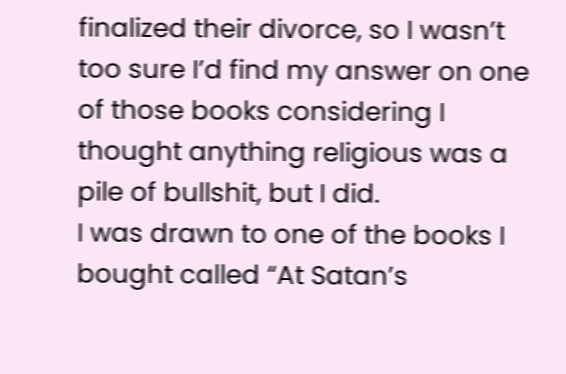finalized their divorce, so I wasn’t too sure I’d find my answer on one of those books considering I thought anything religious was a pile of bullshit, but I did.
I was drawn to one of the books I bought called “At Satan’s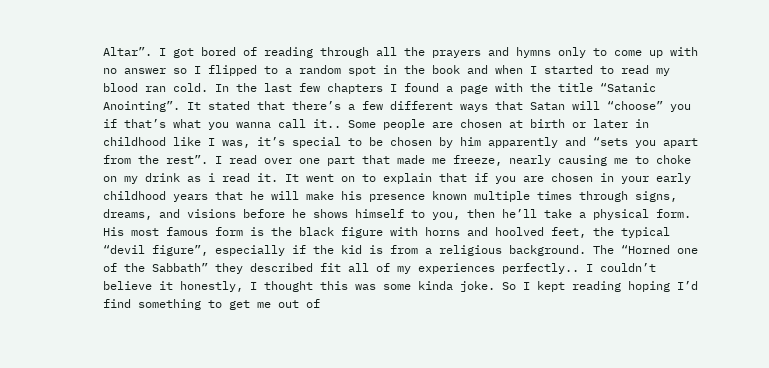Altar”. I got bored of reading through all the prayers and hymns only to come up with no answer so I flipped to a random spot in the book and when I started to read my blood ran cold. In the last few chapters I found a page with the title “Satanic Anointing”. It stated that there’s a few different ways that Satan will “choose” you if that’s what you wanna call it.. Some people are chosen at birth or later in childhood like I was, it’s special to be chosen by him apparently and “sets you apart from the rest”. I read over one part that made me freeze, nearly causing me to choke on my drink as i read it. It went on to explain that if you are chosen in your early childhood years that he will make his presence known multiple times through signs, dreams, and visions before he shows himself to you, then he’ll take a physical form. His most famous form is the black figure with horns and hoolved feet, the typical “devil figure”, especially if the kid is from a religious background. The “Horned one of the Sabbath” they described fit all of my experiences perfectly.. I couldn’t believe it honestly, I thought this was some kinda joke. So I kept reading hoping I’d find something to get me out of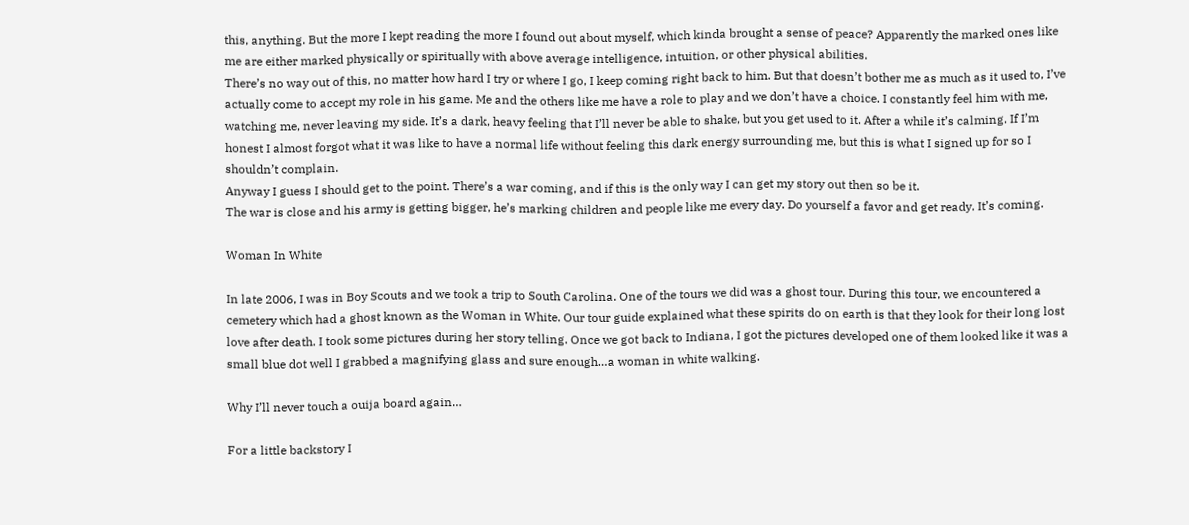this, anything. But the more I kept reading the more I found out about myself, which kinda brought a sense of peace? Apparently the marked ones like me are either marked physically or spiritually with above average intelligence, intuition, or other physical abilities.
There’s no way out of this, no matter how hard I try or where I go, I keep coming right back to him. But that doesn’t bother me as much as it used to, I’ve actually come to accept my role in his game. Me and the others like me have a role to play and we don’t have a choice. I constantly feel him with me, watching me, never leaving my side. It’s a dark, heavy feeling that I’ll never be able to shake, but you get used to it. After a while it’s calming. If I’m honest I almost forgot what it was like to have a normal life without feeling this dark energy surrounding me, but this is what I signed up for so I shouldn’t complain.
Anyway I guess I should get to the point. There’s a war coming, and if this is the only way I can get my story out then so be it.
The war is close and his army is getting bigger, he’s marking children and people like me every day. Do yourself a favor and get ready. It’s coming.

Woman In White

In late 2006, I was in Boy Scouts and we took a trip to South Carolina. One of the tours we did was a ghost tour. During this tour, we encountered a cemetery which had a ghost known as the Woman in White. Our tour guide explained what these spirits do on earth is that they look for their long lost love after death. I took some pictures during her story telling. Once we got back to Indiana, I got the pictures developed one of them looked like it was a small blue dot well I grabbed a magnifying glass and sure enough…a woman in white walking.

Why I’ll never touch a ouija board again…

For a little backstory I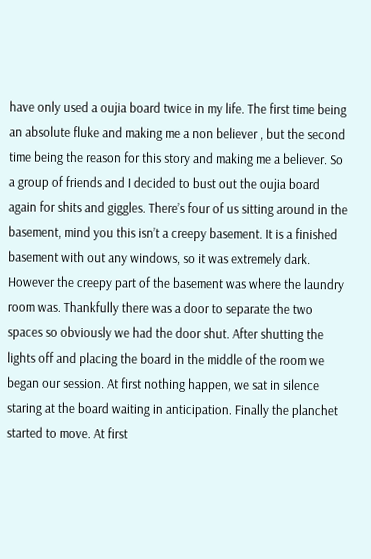have only used a oujia board twice in my life. The first time being an absolute fluke and making me a non believer , but the second time being the reason for this story and making me a believer. So a group of friends and I decided to bust out the oujia board again for shits and giggles. There’s four of us sitting around in the basement, mind you this isn’t a creepy basement. It is a finished basement with out any windows, so it was extremely dark. However the creepy part of the basement was where the laundry room was. Thankfully there was a door to separate the two spaces so obviously we had the door shut. After shutting the lights off and placing the board in the middle of the room we began our session. At first nothing happen, we sat in silence staring at the board waiting in anticipation. Finally the planchet started to move. At first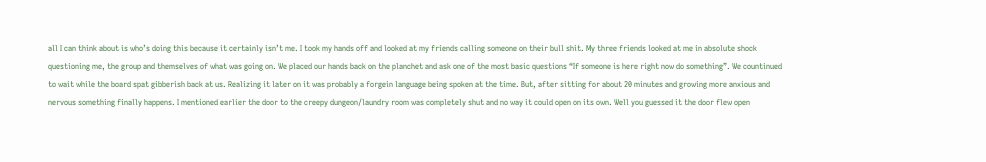all I can think about is who’s doing this because it certainly isn’t me. I took my hands off and looked at my friends calling someone on their bull shit. My three friends looked at me in absolute shock questioning me, the group and themselves of what was going on. We placed our hands back on the planchet and ask one of the most basic questions “If someone is here right now do something”. We countinued to wait while the board spat gibberish back at us. Realizing it later on it was probably a forgein language being spoken at the time. But, after sitting for about 20 minutes and growing more anxious and nervous something finally happens. I mentioned earlier the door to the creepy dungeon/laundry room was completely shut and no way it could open on its own. Well you guessed it the door flew open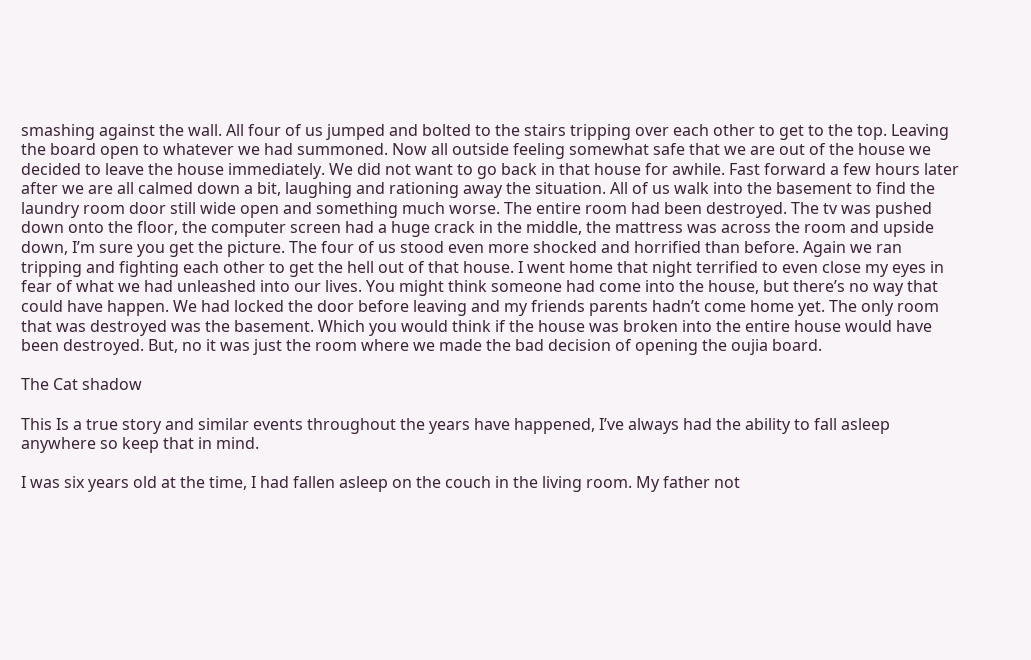smashing against the wall. All four of us jumped and bolted to the stairs tripping over each other to get to the top. Leaving the board open to whatever we had summoned. Now all outside feeling somewhat safe that we are out of the house we decided to leave the house immediately. We did not want to go back in that house for awhile. Fast forward a few hours later after we are all calmed down a bit, laughing and rationing away the situation. All of us walk into the basement to find the laundry room door still wide open and something much worse. The entire room had been destroyed. The tv was pushed down onto the floor, the computer screen had a huge crack in the middle, the mattress was across the room and upside down, I’m sure you get the picture. The four of us stood even more shocked and horrified than before. Again we ran tripping and fighting each other to get the hell out of that house. I went home that night terrified to even close my eyes in fear of what we had unleashed into our lives. You might think someone had come into the house, but there’s no way that could have happen. We had locked the door before leaving and my friends parents hadn’t come home yet. The only room that was destroyed was the basement. Which you would think if the house was broken into the entire house would have been destroyed. But, no it was just the room where we made the bad decision of opening the oujia board.

The Cat shadow

This Is a true story and similar events throughout the years have happened, I’ve always had the ability to fall asleep anywhere so keep that in mind.

I was six years old at the time, I had fallen asleep on the couch in the living room. My father not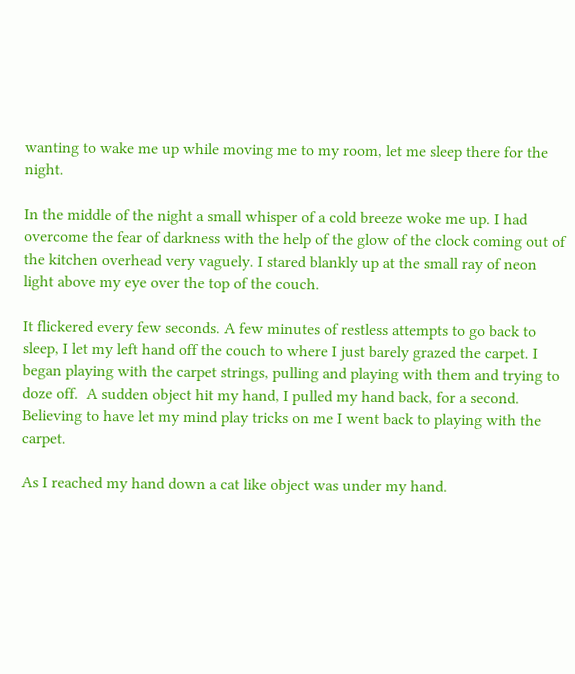wanting to wake me up while moving me to my room, let me sleep there for the night.

In the middle of the night a small whisper of a cold breeze woke me up. I had overcome the fear of darkness with the help of the glow of the clock coming out of the kitchen overhead very vaguely. I stared blankly up at the small ray of neon light above my eye over the top of the couch.

It flickered every few seconds. A few minutes of restless attempts to go back to sleep, I let my left hand off the couch to where I just barely grazed the carpet. I began playing with the carpet strings, pulling and playing with them and trying to doze off.  A sudden object hit my hand, I pulled my hand back, for a second. Believing to have let my mind play tricks on me I went back to playing with the carpet.

As I reached my hand down a cat like object was under my hand.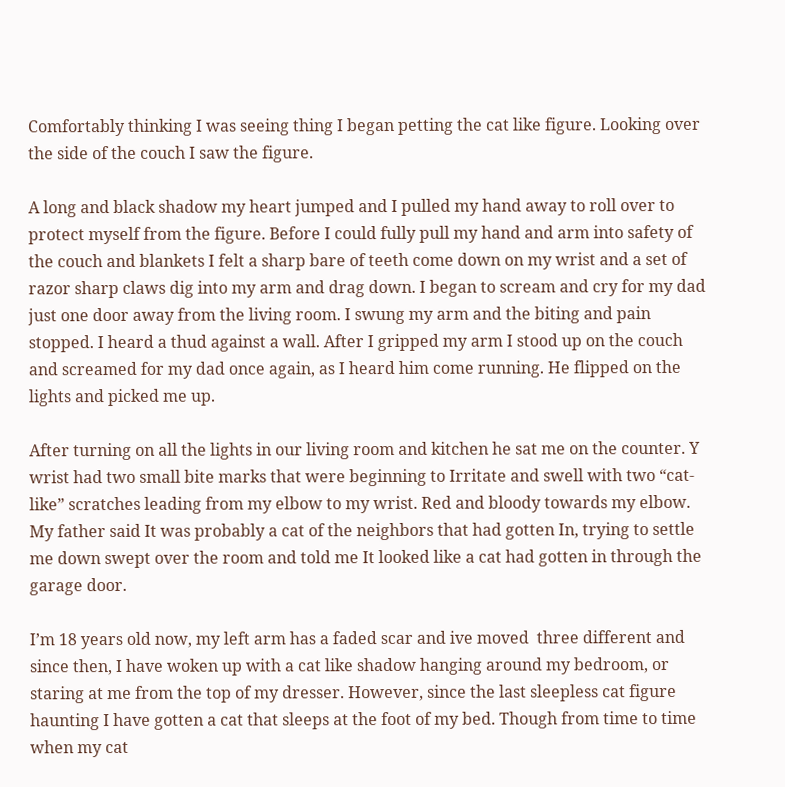Comfortably thinking I was seeing thing I began petting the cat like figure. Looking over the side of the couch I saw the figure.

A long and black shadow my heart jumped and I pulled my hand away to roll over to protect myself from the figure. Before I could fully pull my hand and arm into safety of the couch and blankets I felt a sharp bare of teeth come down on my wrist and a set of razor sharp claws dig into my arm and drag down. I began to scream and cry for my dad just one door away from the living room. I swung my arm and the biting and pain stopped. I heard a thud against a wall. After I gripped my arm I stood up on the couch and screamed for my dad once again, as I heard him come running. He flipped on the lights and picked me up.

After turning on all the lights in our living room and kitchen he sat me on the counter. Y wrist had two small bite marks that were beginning to Irritate and swell with two “cat- like” scratches leading from my elbow to my wrist. Red and bloody towards my elbow. My father said It was probably a cat of the neighbors that had gotten In, trying to settle me down swept over the room and told me It looked like a cat had gotten in through the garage door.

I’m 18 years old now, my left arm has a faded scar and ive moved  three different and since then, I have woken up with a cat like shadow hanging around my bedroom, or staring at me from the top of my dresser. However, since the last sleepless cat figure haunting I have gotten a cat that sleeps at the foot of my bed. Though from time to time when my cat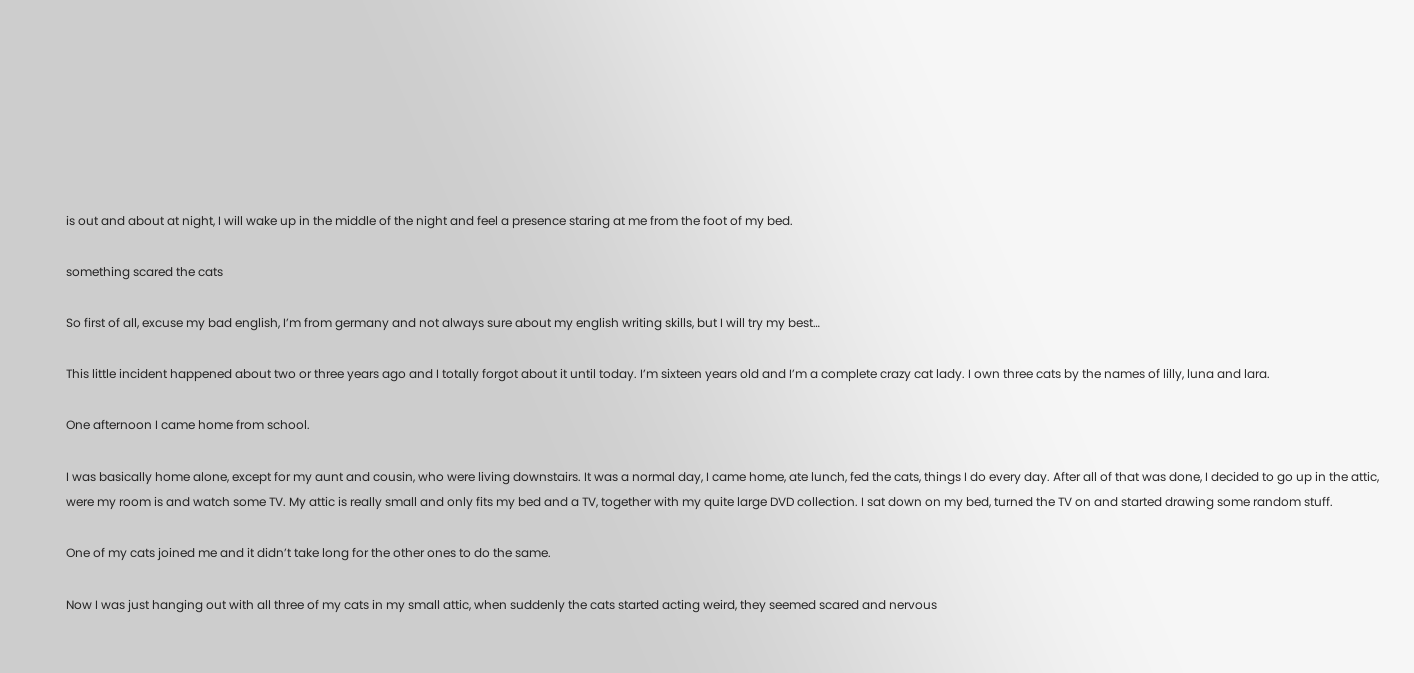is out and about at night, I will wake up in the middle of the night and feel a presence staring at me from the foot of my bed.

something scared the cats

So first of all, excuse my bad english, I’m from germany and not always sure about my english writing skills, but I will try my best…

This little incident happened about two or three years ago and I totally forgot about it until today. I’m sixteen years old and I’m a complete crazy cat lady. I own three cats by the names of lilly, luna and lara.

One afternoon I came home from school.

I was basically home alone, except for my aunt and cousin, who were living downstairs. It was a normal day, I came home, ate lunch, fed the cats, things I do every day. After all of that was done, I decided to go up in the attic, were my room is and watch some TV. My attic is really small and only fits my bed and a TV, together with my quite large DVD collection. I sat down on my bed, turned the TV on and started drawing some random stuff.

One of my cats joined me and it didn’t take long for the other ones to do the same.

Now I was just hanging out with all three of my cats in my small attic, when suddenly the cats started acting weird, they seemed scared and nervous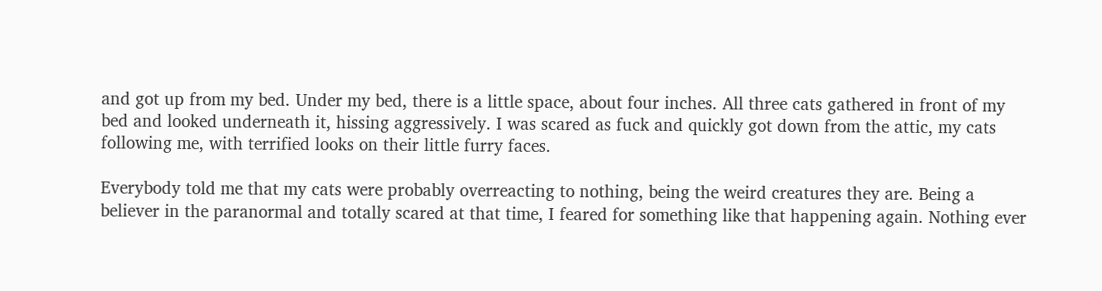and got up from my bed. Under my bed, there is a little space, about four inches. All three cats gathered in front of my bed and looked underneath it, hissing aggressively. I was scared as fuck and quickly got down from the attic, my cats following me, with terrified looks on their little furry faces.

Everybody told me that my cats were probably overreacting to nothing, being the weird creatures they are. Being a believer in the paranormal and totally scared at that time, I feared for something like that happening again. Nothing ever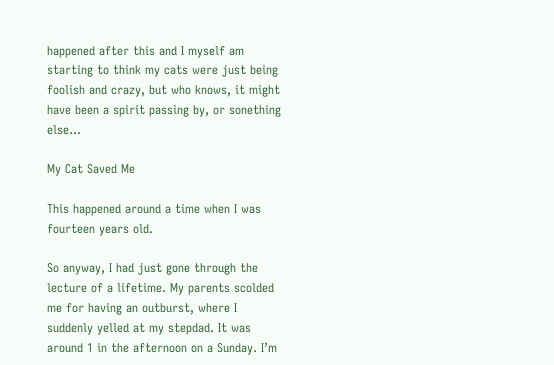happened after this and I myself am starting to think my cats were just being foolish and crazy, but who knows, it might have been a spirit passing by, or sonething else…

My Cat Saved Me

This happened around a time when I was fourteen years old.

So anyway, I had just gone through the lecture of a lifetime. My parents scolded me for having an outburst, where I suddenly yelled at my stepdad. It was around 1 in the afternoon on a Sunday. I’m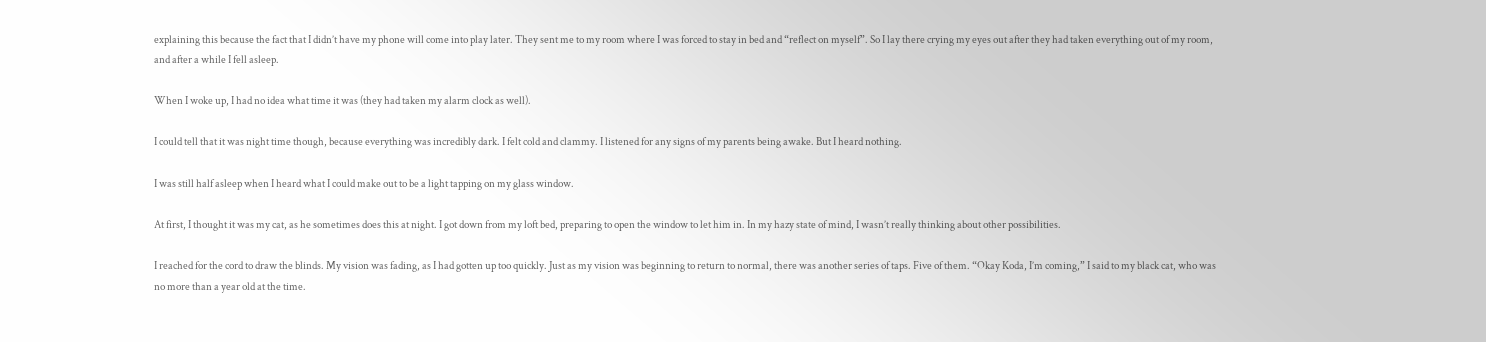explaining this because the fact that I didn’t have my phone will come into play later. They sent me to my room where I was forced to stay in bed and “reflect on myself”. So I lay there crying my eyes out after they had taken everything out of my room, and after a while I fell asleep.

When I woke up, I had no idea what time it was (they had taken my alarm clock as well).

I could tell that it was night time though, because everything was incredibly dark. I felt cold and clammy. I listened for any signs of my parents being awake. But I heard nothing.

I was still half asleep when I heard what I could make out to be a light tapping on my glass window.

At first, I thought it was my cat, as he sometimes does this at night. I got down from my loft bed, preparing to open the window to let him in. In my hazy state of mind, I wasn’t really thinking about other possibilities.

I reached for the cord to draw the blinds. My vision was fading, as I had gotten up too quickly. Just as my vision was beginning to return to normal, there was another series of taps. Five of them. “Okay Koda, I’m coming,” I said to my black cat, who was no more than a year old at the time.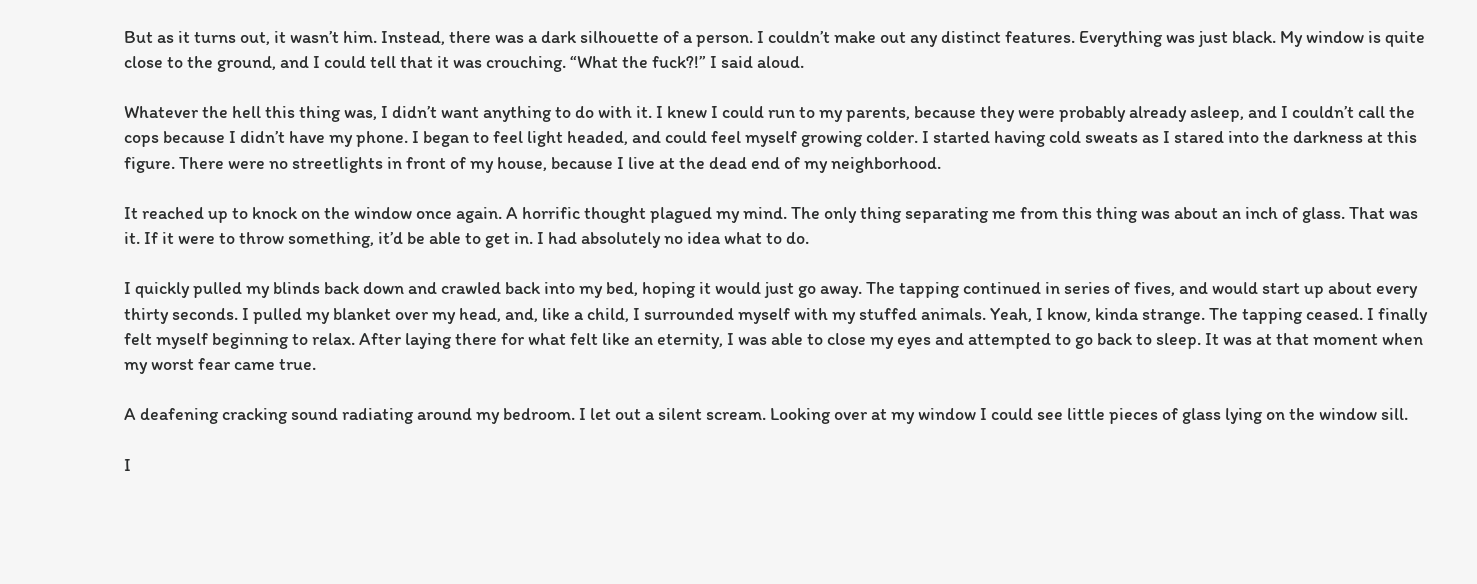But as it turns out, it wasn’t him. Instead, there was a dark silhouette of a person. I couldn’t make out any distinct features. Everything was just black. My window is quite close to the ground, and I could tell that it was crouching. “What the fuck?!” I said aloud.

Whatever the hell this thing was, I didn’t want anything to do with it. I knew I could run to my parents, because they were probably already asleep, and I couldn’t call the cops because I didn’t have my phone. I began to feel light headed, and could feel myself growing colder. I started having cold sweats as I stared into the darkness at this figure. There were no streetlights in front of my house, because I live at the dead end of my neighborhood.

It reached up to knock on the window once again. A horrific thought plagued my mind. The only thing separating me from this thing was about an inch of glass. That was it. If it were to throw something, it’d be able to get in. I had absolutely no idea what to do.

I quickly pulled my blinds back down and crawled back into my bed, hoping it would just go away. The tapping continued in series of fives, and would start up about every thirty seconds. I pulled my blanket over my head, and, like a child, I surrounded myself with my stuffed animals. Yeah, I know, kinda strange. The tapping ceased. I finally felt myself beginning to relax. After laying there for what felt like an eternity, I was able to close my eyes and attempted to go back to sleep. It was at that moment when my worst fear came true.

A deafening cracking sound radiating around my bedroom. I let out a silent scream. Looking over at my window I could see little pieces of glass lying on the window sill.

I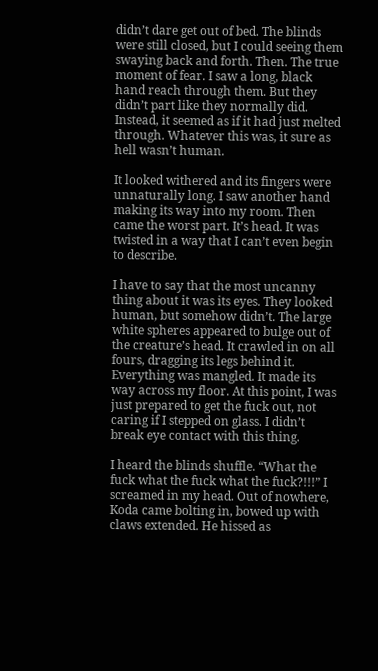didn’t dare get out of bed. The blinds were still closed, but I could seeing them swaying back and forth. Then. The true moment of fear. I saw a long, black hand reach through them. But they didn’t part like they normally did. Instead, it seemed as if it had just melted through. Whatever this was, it sure as hell wasn’t human.

It looked withered and its fingers were unnaturally long. I saw another hand making its way into my room. Then came the worst part. It’s head. It was twisted in a way that I can’t even begin to describe.

I have to say that the most uncanny thing about it was its eyes. They looked human, but somehow didn’t. The large white spheres appeared to bulge out of the creature’s head. It crawled in on all fours, dragging its legs behind it. Everything was mangled. It made its way across my floor. At this point, I was just prepared to get the fuck out, not caring if I stepped on glass. I didn’t break eye contact with this thing.

I heard the blinds shuffle. “What the fuck what the fuck what the fuck?!!!” I screamed in my head. Out of nowhere, Koda came bolting in, bowed up with claws extended. He hissed as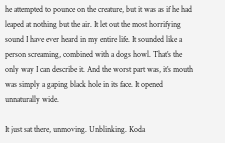he attempted to pounce on the creature, but it was as if he had leaped at nothing but the air. It let out the most horrifying sound I have ever heard in my entire life. It sounded like a person screaming, combined with a dogs howl. That’s the only way I can describe it. And the worst part was, it’s mouth was simply a gaping black hole in its face. It opened unnaturally wide.

It just sat there, unmoving. Unblinking. Koda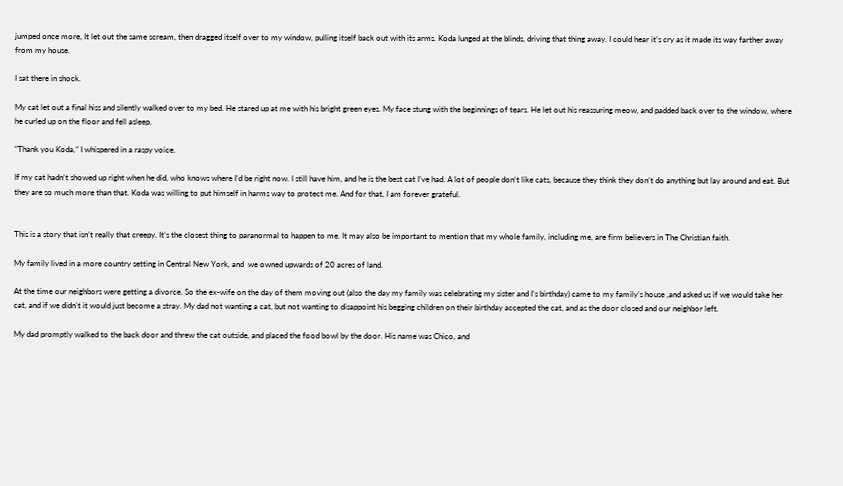jumped once more, It let out the same scream, then dragged itself over to my window, pulling itself back out with its arms. Koda lunged at the blinds, driving that thing away. I could hear it’s cry as it made its way farther away from my house.

I sat there in shock.

My cat let out a final hiss and silently walked over to my bed. He stared up at me with his bright green eyes. My face stung with the beginnings of tears. He let out his reassuring meow, and padded back over to the window, where he curled up on the floor and fell asleep.

“Thank you Koda,” I whispered in a raspy voice.

If my cat hadn’t showed up right when he did, who knows where I’d be right now. I still have him, and he is the best cat I’ve had. A lot of people don’t like cats, because they think they don’t do anything but lay around and eat. But they are so much more than that. Koda was willing to put himself in harms way to protect me. And for that, I am forever grateful.


This is a story that isn’t really that creepy. It’s the closest thing to paranormal to happen to me. It may also be important to mention that my whole family, including me, are firm believers in The Christian faith.

My family lived in a more country setting in Central New York, and  we owned upwards of 20 acres of land.

At the time our neighbors were getting a divorce. So the ex-wife on the day of them moving out (also the day my family was celebrating my sister and I’s birthday) came to my family’s house ,and asked us if we would take her cat, and if we didn’t it would just become a stray. My dad not wanting a cat, but not wanting to disappoint his begging children on their birthday accepted the cat, and as the door closed and our neighbor left.

My dad promptly walked to the back door and threw the cat outside, and placed the food bowl by the door. His name was Chico, and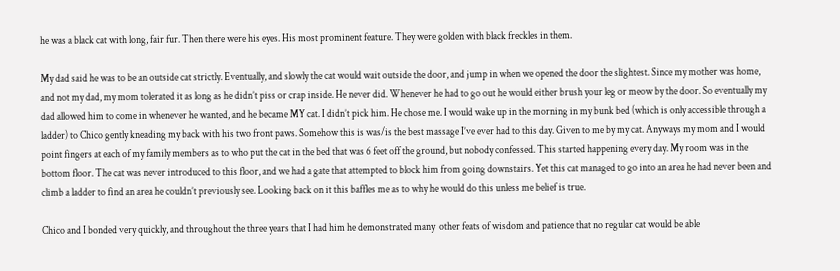he was a black cat with long, fair fur. Then there were his eyes. His most prominent feature. They were golden with black freckles in them.

My dad said he was to be an outside cat strictly. Eventually, and slowly the cat would wait outside the door, and jump in when we opened the door the slightest. Since my mother was home, and not my dad, my mom tolerated it as long as he didn’t piss or crap inside. He never did. Whenever he had to go out he would either brush your leg or meow by the door. So eventually my dad allowed him to come in whenever he wanted, and he became MY cat. I didn’t pick him. He chose me. I would wake up in the morning in my bunk bed (which is only accessible through a ladder) to Chico gently kneading my back with his two front paws. Somehow this is was/is the best massage I’ve ever had to this day. Given to me by my cat. Anyways my mom and I would point fingers at each of my family members as to who put the cat in the bed that was 6 feet off the ground, but nobody confessed. This started happening every day. My room was in the bottom floor. The cat was never introduced to this floor, and we had a gate that attempted to block him from going downstairs. Yet this cat managed to go into an area he had never been and climb a ladder to find an area he couldn’t previously see. Looking back on it this baffles me as to why he would do this unless me belief is true.

Chico and I bonded very quickly, and throughout the three years that I had him he demonstrated many  other feats of wisdom and patience that no regular cat would be able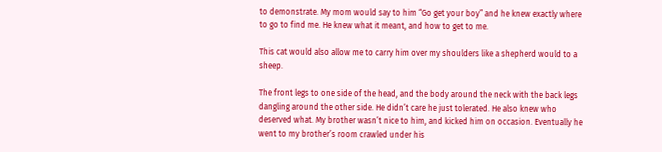to demonstrate. My mom would say to him “Go get your boy” and he knew exactly where to go to find me. He knew what it meant, and how to get to me.

This cat would also allow me to carry him over my shoulders like a shepherd would to a sheep.

The front legs to one side of the head, and the body around the neck with the back legs dangling around the other side. He didn’t care he just tolerated. He also knew who deserved what. My brother wasn’t nice to him, and kicked him on occasion. Eventually he went to my brother’s room crawled under his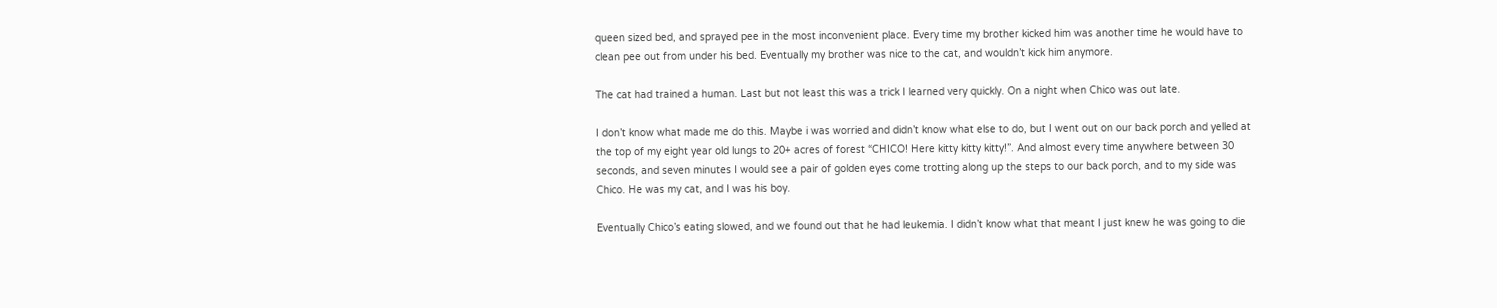queen sized bed, and sprayed pee in the most inconvenient place. Every time my brother kicked him was another time he would have to clean pee out from under his bed. Eventually my brother was nice to the cat, and wouldn’t kick him anymore.

The cat had trained a human. Last but not least this was a trick I learned very quickly. On a night when Chico was out late.

I don’t know what made me do this. Maybe i was worried and didn’t know what else to do, but I went out on our back porch and yelled at the top of my eight year old lungs to 20+ acres of forest “CHICO! Here kitty kitty kitty!”. And almost every time anywhere between 30 seconds, and seven minutes I would see a pair of golden eyes come trotting along up the steps to our back porch, and to my side was Chico. He was my cat, and I was his boy.

Eventually Chico’s eating slowed, and we found out that he had leukemia. I didn’t know what that meant I just knew he was going to die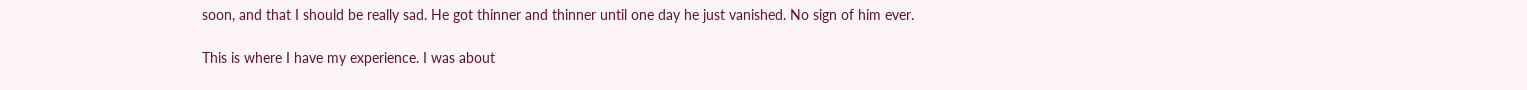soon, and that I should be really sad. He got thinner and thinner until one day he just vanished. No sign of him ever.

This is where I have my experience. I was about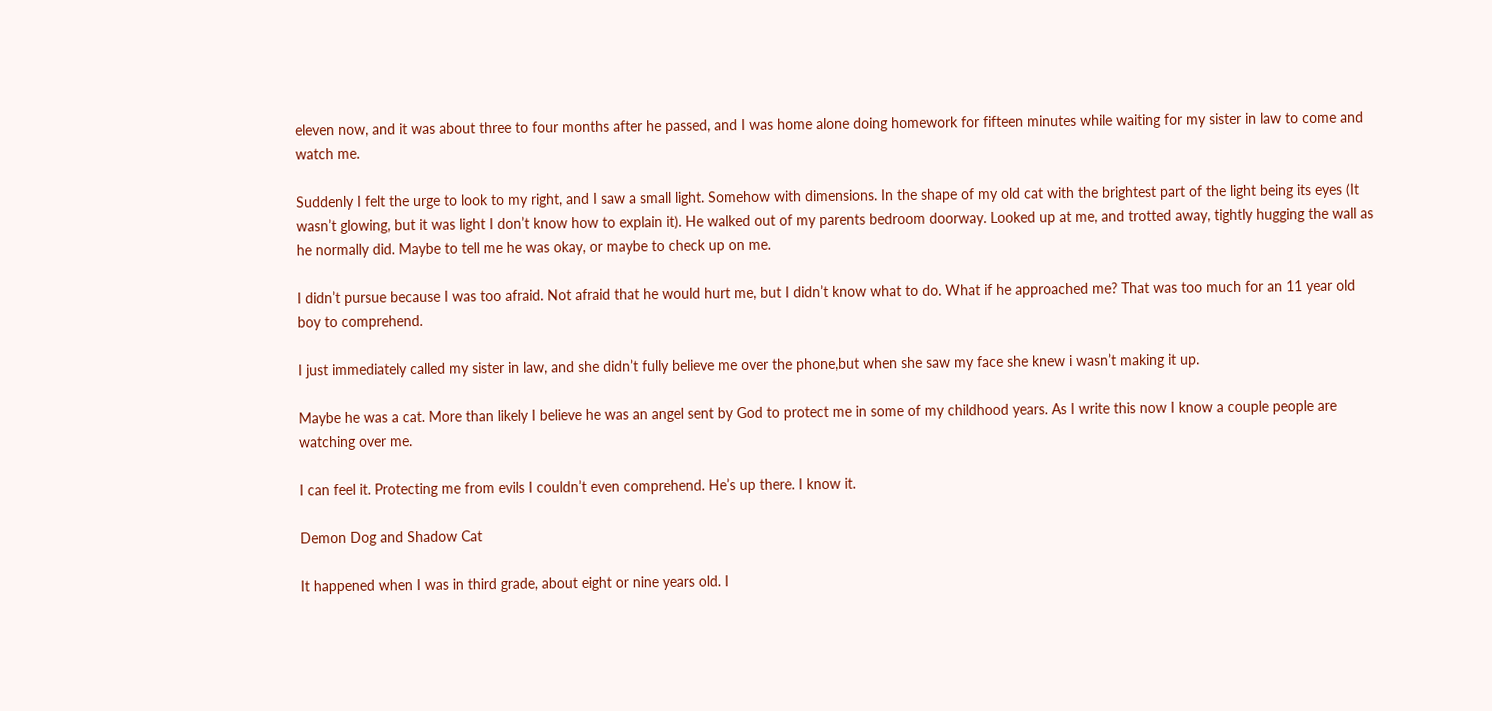eleven now, and it was about three to four months after he passed, and I was home alone doing homework for fifteen minutes while waiting for my sister in law to come and watch me.

Suddenly I felt the urge to look to my right, and I saw a small light. Somehow with dimensions. In the shape of my old cat with the brightest part of the light being its eyes (It wasn’t glowing, but it was light I don’t know how to explain it). He walked out of my parents bedroom doorway. Looked up at me, and trotted away, tightly hugging the wall as he normally did. Maybe to tell me he was okay, or maybe to check up on me.

I didn’t pursue because I was too afraid. Not afraid that he would hurt me, but I didn’t know what to do. What if he approached me? That was too much for an 11 year old boy to comprehend.

I just immediately called my sister in law, and she didn’t fully believe me over the phone,but when she saw my face she knew i wasn’t making it up.

Maybe he was a cat. More than likely I believe he was an angel sent by God to protect me in some of my childhood years. As I write this now I know a couple people are watching over me.

I can feel it. Protecting me from evils I couldn’t even comprehend. He’s up there. I know it.

Demon Dog and Shadow Cat

It happened when I was in third grade, about eight or nine years old. I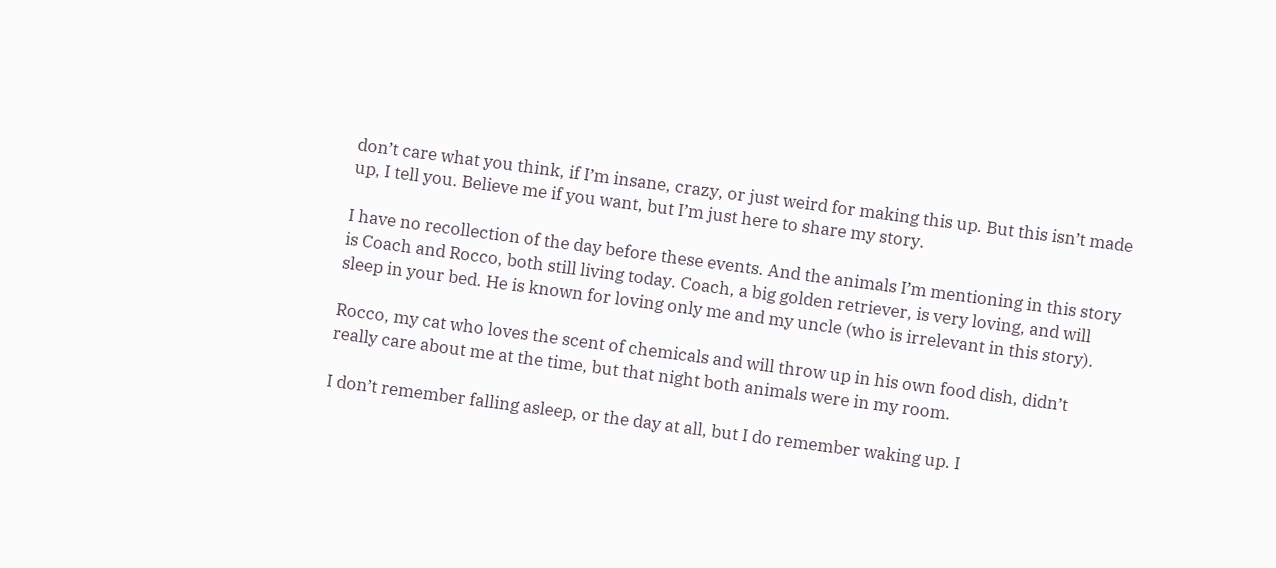don’t care what you think, if I’m insane, crazy, or just weird for making this up. But this isn’t made up, I tell you. Believe me if you want, but I’m just here to share my story.

I have no recollection of the day before these events. And the animals I’m mentioning in this story is Coach and Rocco, both still living today. Coach, a big golden retriever, is very loving, and will sleep in your bed. He is known for loving only me and my uncle (who is irrelevant in this story).

Rocco, my cat who loves the scent of chemicals and will throw up in his own food dish, didn’t really care about me at the time, but that night both animals were in my room.

I don’t remember falling asleep, or the day at all, but I do remember waking up. I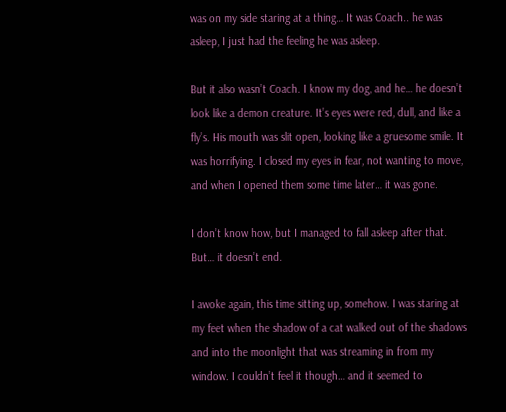was on my side staring at a thing… It was Coach.. he was asleep, I just had the feeling he was asleep.

But it also wasn’t Coach. I know my dog, and he… he doesn’t look like a demon creature. It’s eyes were red, dull, and like a fly’s. His mouth was slit open, looking like a gruesome smile. It was horrifying. I closed my eyes in fear, not wanting to move, and when I opened them some time later… it was gone.

I don’t know how, but I managed to fall asleep after that. But… it doesn’t end.

I awoke again, this time sitting up, somehow. I was staring at my feet when the shadow of a cat walked out of the shadows and into the moonlight that was streaming in from my window. I couldn’t feel it though… and it seemed to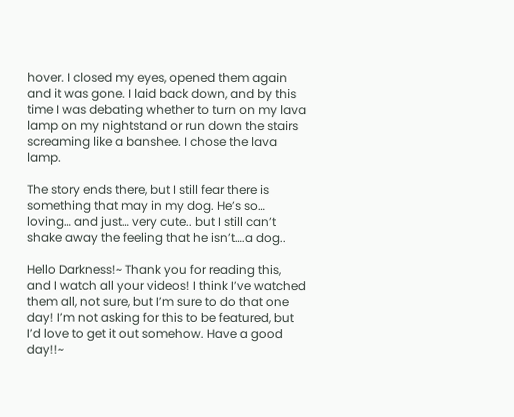hover. I closed my eyes, opened them again and it was gone. I laid back down, and by this time I was debating whether to turn on my lava lamp on my nightstand or run down the stairs screaming like a banshee. I chose the lava lamp.

The story ends there, but I still fear there is something that may in my dog. He’s so… loving… and just… very cute.. but I still can’t shake away the feeling that he isn’t….a dog..

Hello Darkness!~ Thank you for reading this, and I watch all your videos! I think I’ve watched them all, not sure, but I’m sure to do that one day! I’m not asking for this to be featured, but I’d love to get it out somehow. Have a good day!!~